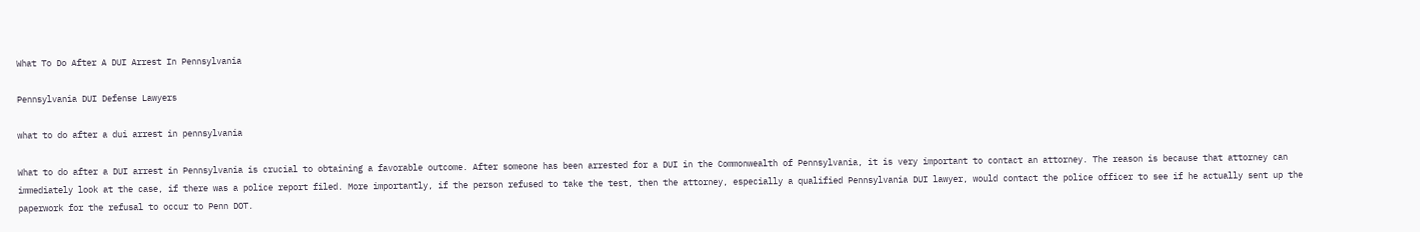What To Do After A DUI Arrest In Pennsylvania

Pennsylvania DUI Defense Lawyers

what to do after a dui arrest in pennsylvania

What to do after a DUI arrest in Pennsylvania is crucial to obtaining a favorable outcome. After someone has been arrested for a DUI in the Commonwealth of Pennsylvania, it is very important to contact an attorney. The reason is because that attorney can immediately look at the case, if there was a police report filed. More importantly, if the person refused to take the test, then the attorney, especially a qualified Pennsylvania DUI lawyer, would contact the police officer to see if he actually sent up the paperwork for the refusal to occur to Penn DOT.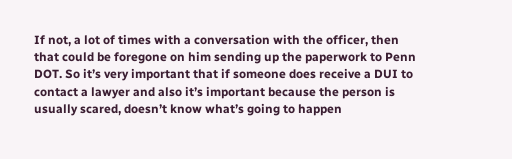If not, a lot of times with a conversation with the officer, then that could be foregone on him sending up the paperwork to Penn DOT. So it’s very important that if someone does receive a DUI to contact a lawyer and also it’s important because the person is usually scared, doesn’t know what’s going to happen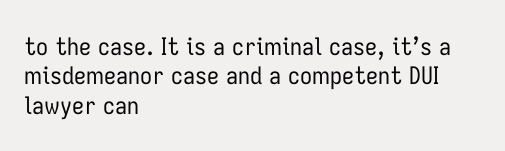to the case. It is a criminal case, it’s a misdemeanor case and a competent DUI lawyer can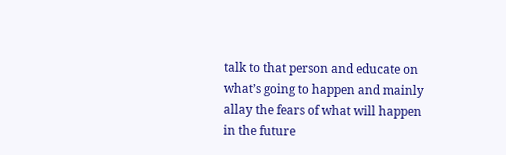talk to that person and educate on what’s going to happen and mainly allay the fears of what will happen in the future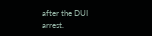after the DUI arrest.